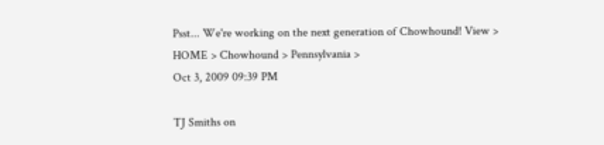Psst... We're working on the next generation of Chowhound! View >
HOME > Chowhound > Pennsylvania >
Oct 3, 2009 09:39 PM

TJ Smiths on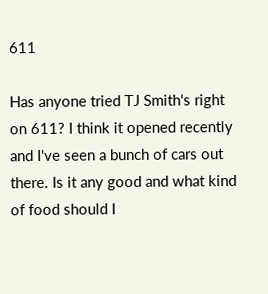611

Has anyone tried TJ Smith's right on 611? I think it opened recently and I've seen a bunch of cars out there. Is it any good and what kind of food should I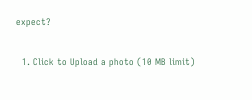expect?

  1. Click to Upload a photo (10 MB limit)